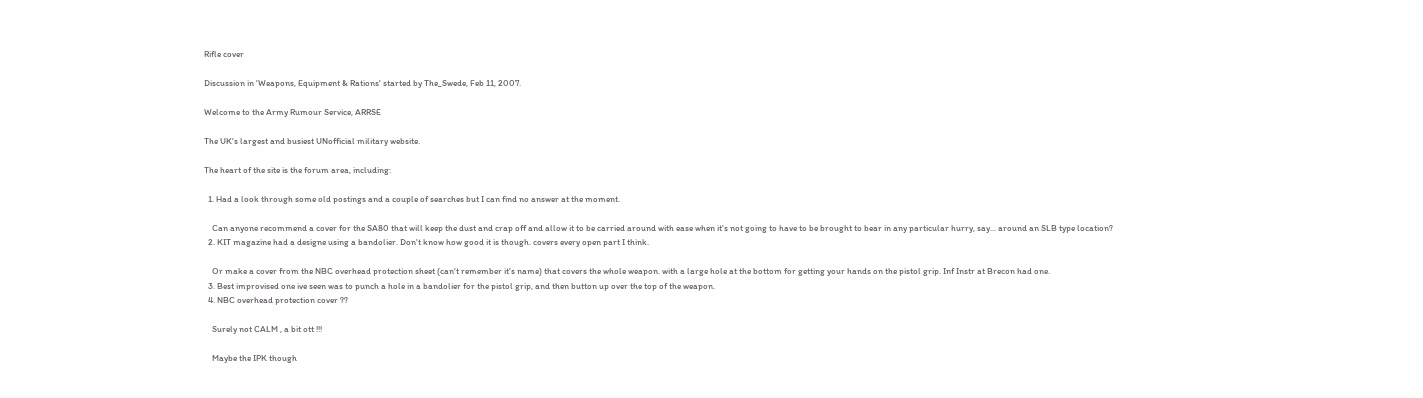Rifle cover

Discussion in 'Weapons, Equipment & Rations' started by The_Swede, Feb 11, 2007.

Welcome to the Army Rumour Service, ARRSE

The UK's largest and busiest UNofficial military website.

The heart of the site is the forum area, including:

  1. Had a look through some old postings and a couple of searches but I can find no answer at the moment.

    Can anyone recommend a cover for the SA80 that will keep the dust and crap off and allow it to be carried around with ease when it's not going to have to be brought to bear in any particular hurry, say... around an SLB type location?
  2. KIT magazine had a designe using a bandolier. Don't know how good it is though. covers every open part I think.

    Or make a cover from the NBC overhead protection sheet (can't remember it's name) that covers the whole weapon. with a large hole at the bottom for getting your hands on the pistol grip. Inf Instr at Brecon had one.
  3. Best improvised one ive seen was to punch a hole in a bandolier for the pistol grip, and then button up over the top of the weapon.
  4. NBC overhead protection cover ??

    Surely not CALM , a bit ott !!!

    Maybe the IPK though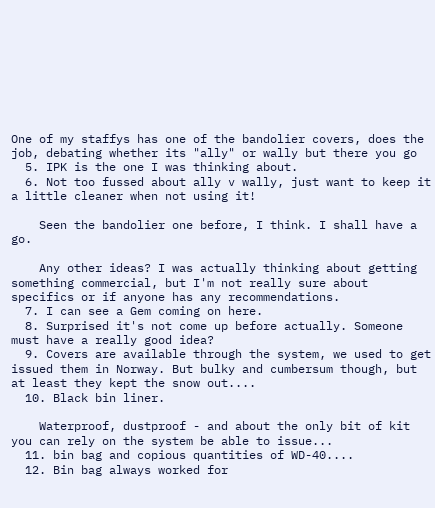One of my staffys has one of the bandolier covers, does the job, debating whether its "ally" or wally but there you go
  5. IPK is the one I was thinking about.
  6. Not too fussed about ally v wally, just want to keep it a little cleaner when not using it!

    Seen the bandolier one before, I think. I shall have a go.

    Any other ideas? I was actually thinking about getting something commercial, but I'm not really sure about specifics or if anyone has any recommendations.
  7. I can see a Gem coming on here.
  8. Surprised it's not come up before actually. Someone must have a really good idea?
  9. Covers are available through the system, we used to get issued them in Norway. But bulky and cumbersum though, but at least they kept the snow out....
  10. Black bin liner.

    Waterproof, dustproof - and about the only bit of kit you can rely on the system be able to issue...
  11. bin bag and copious quantities of WD-40....
  12. Bin bag always worked for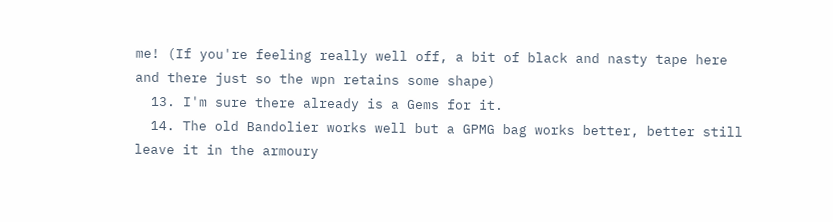me! (If you're feeling really well off, a bit of black and nasty tape here and there just so the wpn retains some shape)
  13. I'm sure there already is a Gems for it.
  14. The old Bandolier works well but a GPMG bag works better, better still leave it in the armoury